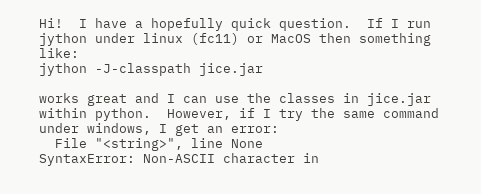Hi!  I have a hopefully quick question.  If I run jython under linux (fc11) or MacOS then something like:
jython -J-classpath jice.jar

works great and I can use the classes in jice.jar within python.  However, if I try the same command under windows, I get an error:
  File "<string>", line None
SyntaxError: Non-ASCII character in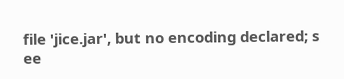file 'jice.jar', but no encoding declared; s
ee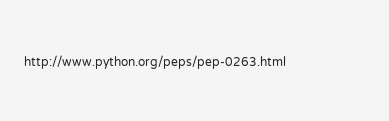http://www.python.org/peps/pep-0263.html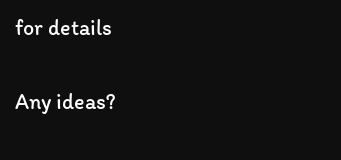for details

Any ideas?